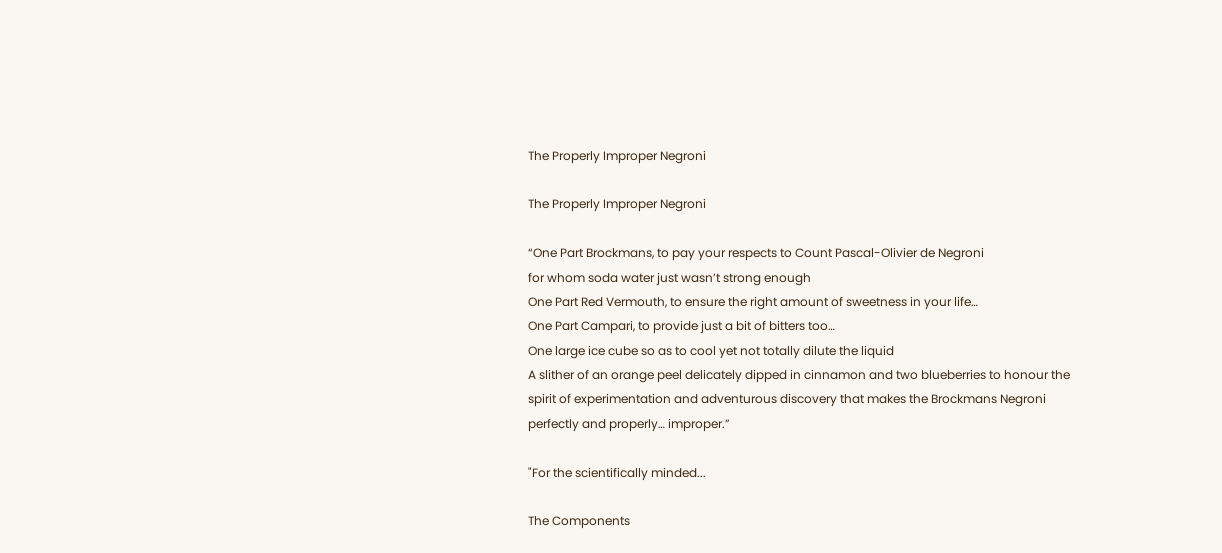The Properly Improper Negroni

The Properly Improper Negroni

“One Part Brockmans, to pay your respects to Count Pascal-Olivier de Negroni
for whom soda water just wasn’t strong enough
One Part Red Vermouth, to ensure the right amount of sweetness in your life…
One Part Campari, to provide just a bit of bitters too…
One large ice cube so as to cool yet not totally dilute the liquid
A slither of an orange peel delicately dipped in cinnamon and two blueberries to honour the spirit of experimentation and adventurous discovery that makes the Brockmans Negroni perfectly and properly… improper.”

"For the scientifically minded...

The Components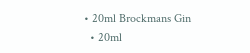• 20ml Brockmans Gin
  • 20ml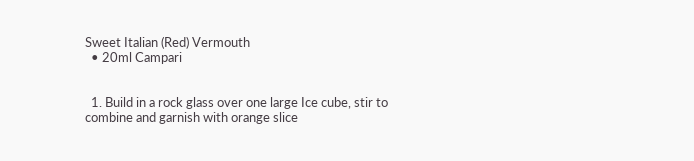Sweet Italian (Red) Vermouth
  • 20ml Campari


  1. Build in a rock glass over one large Ice cube, stir to combine and garnish with orange slice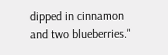dipped in cinnamon and two blueberries."